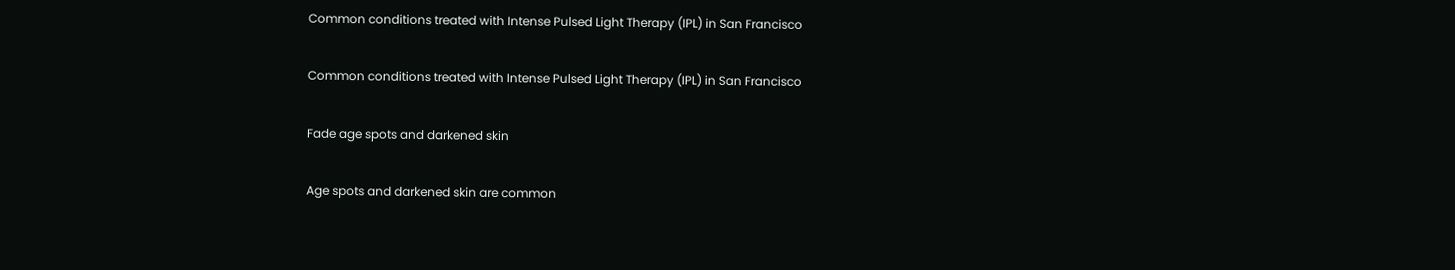Common conditions treated with Intense Pulsed Light Therapy (IPL) in San Francisco

Common conditions treated with Intense Pulsed Light Therapy (IPL) in San Francisco

Fade age spots and darkened skin

Age spots and darkened skin are common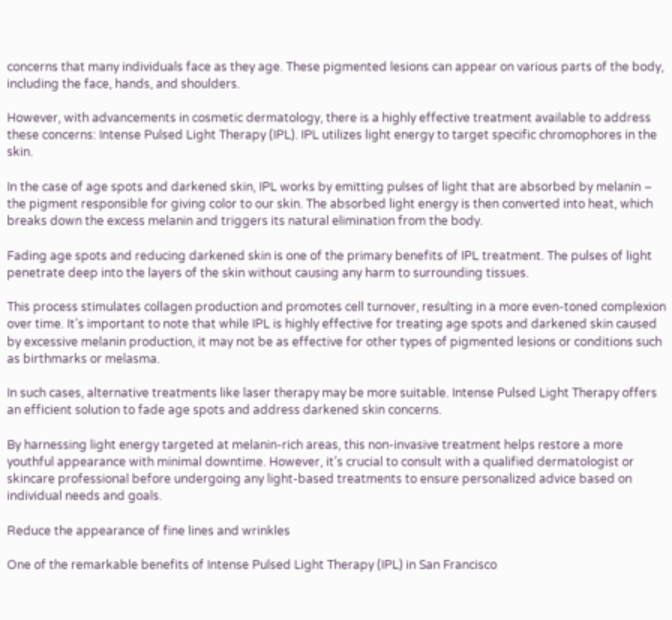concerns that many individuals face as they age. These pigmented lesions can appear on various parts of the body, including the face, hands, and shoulders.

However, with advancements in cosmetic dermatology, there is a highly effective treatment available to address these concerns: Intense Pulsed Light Therapy (IPL). IPL utilizes light energy to target specific chromophores in the skin.

In the case of age spots and darkened skin, IPL works by emitting pulses of light that are absorbed by melanin – the pigment responsible for giving color to our skin. The absorbed light energy is then converted into heat, which breaks down the excess melanin and triggers its natural elimination from the body.

Fading age spots and reducing darkened skin is one of the primary benefits of IPL treatment. The pulses of light penetrate deep into the layers of the skin without causing any harm to surrounding tissues.

This process stimulates collagen production and promotes cell turnover, resulting in a more even-toned complexion over time. It’s important to note that while IPL is highly effective for treating age spots and darkened skin caused by excessive melanin production, it may not be as effective for other types of pigmented lesions or conditions such as birthmarks or melasma.

In such cases, alternative treatments like laser therapy may be more suitable. Intense Pulsed Light Therapy offers an efficient solution to fade age spots and address darkened skin concerns.

By harnessing light energy targeted at melanin-rich areas, this non-invasive treatment helps restore a more youthful appearance with minimal downtime. However, it’s crucial to consult with a qualified dermatologist or skincare professional before undergoing any light-based treatments to ensure personalized advice based on individual needs and goals.

Reduce the appearance of fine lines and wrinkles

One of the remarkable benefits of Intense Pulsed Light Therapy (IPL) in San Francisco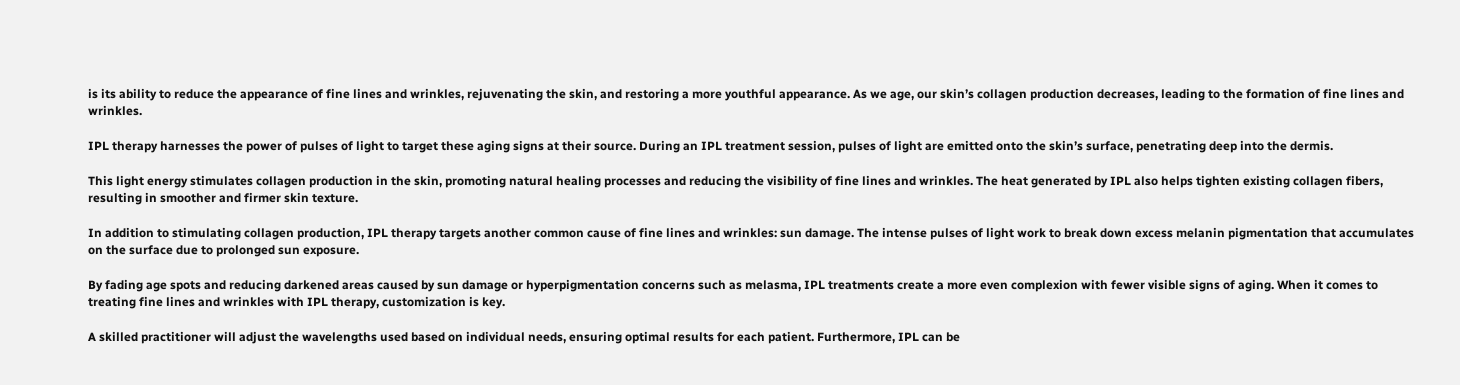is its ability to reduce the appearance of fine lines and wrinkles, rejuvenating the skin, and restoring a more youthful appearance. As we age, our skin’s collagen production decreases, leading to the formation of fine lines and wrinkles.

IPL therapy harnesses the power of pulses of light to target these aging signs at their source. During an IPL treatment session, pulses of light are emitted onto the skin’s surface, penetrating deep into the dermis.

This light energy stimulates collagen production in the skin, promoting natural healing processes and reducing the visibility of fine lines and wrinkles. The heat generated by IPL also helps tighten existing collagen fibers, resulting in smoother and firmer skin texture.

In addition to stimulating collagen production, IPL therapy targets another common cause of fine lines and wrinkles: sun damage. The intense pulses of light work to break down excess melanin pigmentation that accumulates on the surface due to prolonged sun exposure.

By fading age spots and reducing darkened areas caused by sun damage or hyperpigmentation concerns such as melasma, IPL treatments create a more even complexion with fewer visible signs of aging. When it comes to treating fine lines and wrinkles with IPL therapy, customization is key.

A skilled practitioner will adjust the wavelengths used based on individual needs, ensuring optimal results for each patient. Furthermore, IPL can be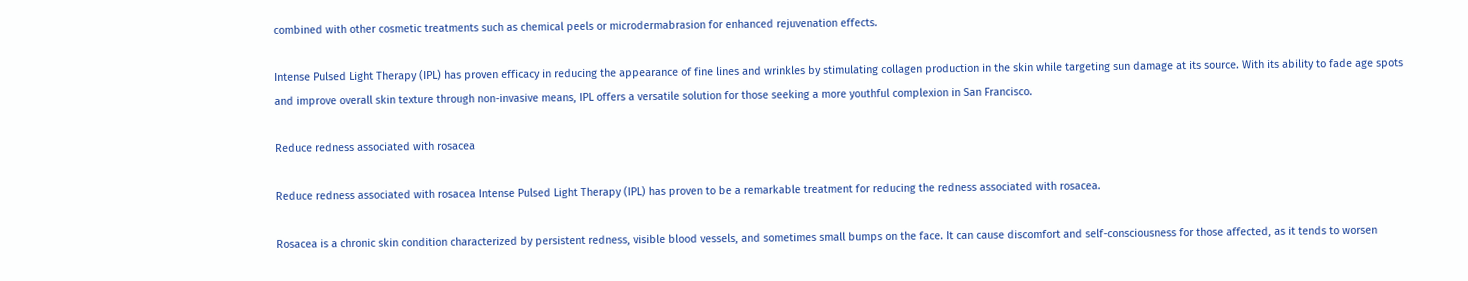combined with other cosmetic treatments such as chemical peels or microdermabrasion for enhanced rejuvenation effects.

Intense Pulsed Light Therapy (IPL) has proven efficacy in reducing the appearance of fine lines and wrinkles by stimulating collagen production in the skin while targeting sun damage at its source. With its ability to fade age spots and improve overall skin texture through non-invasive means, IPL offers a versatile solution for those seeking a more youthful complexion in San Francisco.

Reduce redness associated with rosacea

Reduce redness associated with rosacea Intense Pulsed Light Therapy (IPL) has proven to be a remarkable treatment for reducing the redness associated with rosacea.

Rosacea is a chronic skin condition characterized by persistent redness, visible blood vessels, and sometimes small bumps on the face. It can cause discomfort and self-consciousness for those affected, as it tends to worsen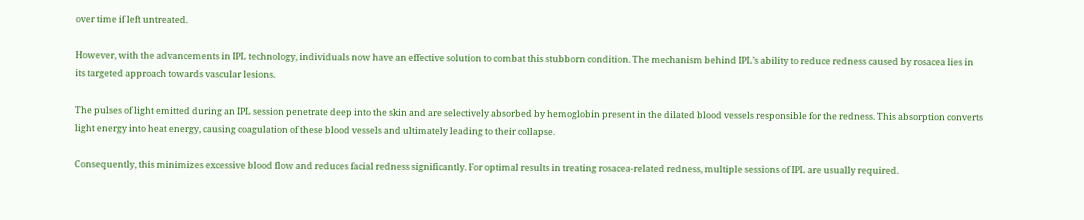over time if left untreated.

However, with the advancements in IPL technology, individuals now have an effective solution to combat this stubborn condition. The mechanism behind IPL’s ability to reduce redness caused by rosacea lies in its targeted approach towards vascular lesions.

The pulses of light emitted during an IPL session penetrate deep into the skin and are selectively absorbed by hemoglobin present in the dilated blood vessels responsible for the redness. This absorption converts light energy into heat energy, causing coagulation of these blood vessels and ultimately leading to their collapse.

Consequently, this minimizes excessive blood flow and reduces facial redness significantly. For optimal results in treating rosacea-related redness, multiple sessions of IPL are usually required.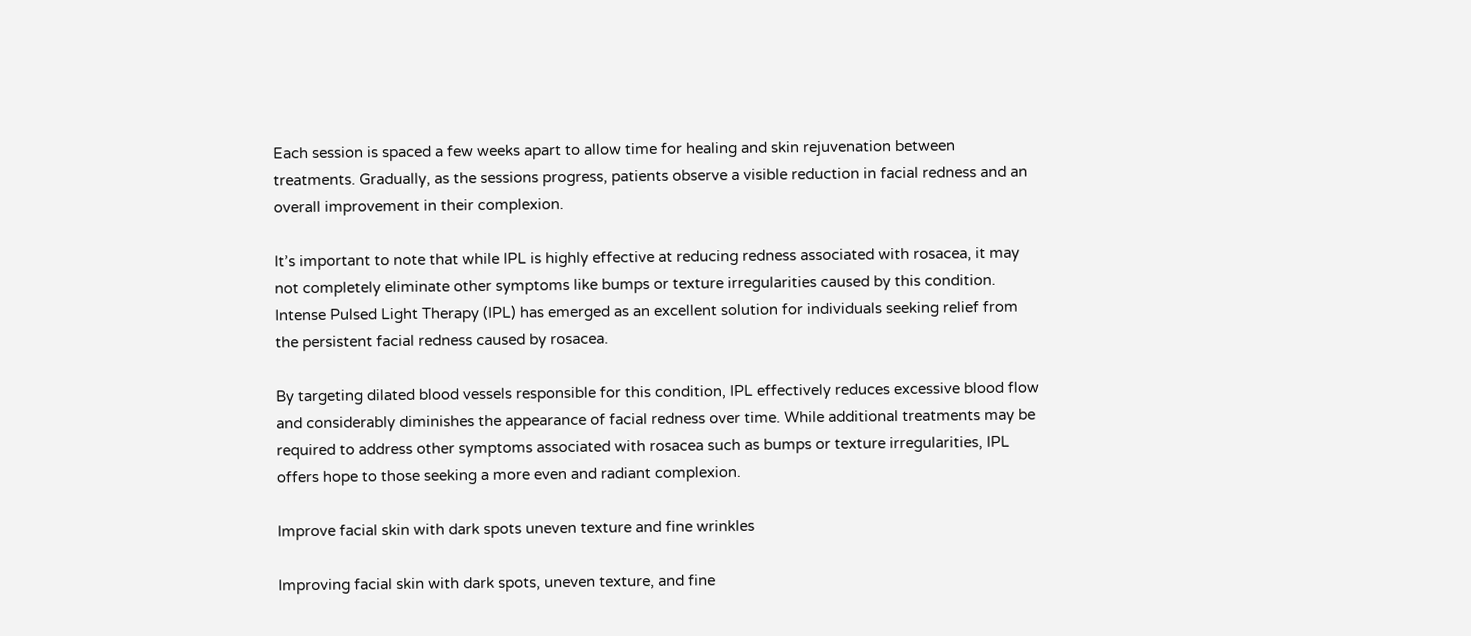Each session is spaced a few weeks apart to allow time for healing and skin rejuvenation between treatments. Gradually, as the sessions progress, patients observe a visible reduction in facial redness and an overall improvement in their complexion.

It’s important to note that while IPL is highly effective at reducing redness associated with rosacea, it may not completely eliminate other symptoms like bumps or texture irregularities caused by this condition. Intense Pulsed Light Therapy (IPL) has emerged as an excellent solution for individuals seeking relief from the persistent facial redness caused by rosacea.

By targeting dilated blood vessels responsible for this condition, IPL effectively reduces excessive blood flow and considerably diminishes the appearance of facial redness over time. While additional treatments may be required to address other symptoms associated with rosacea such as bumps or texture irregularities, IPL offers hope to those seeking a more even and radiant complexion.

Improve facial skin with dark spots uneven texture and fine wrinkles

Improving facial skin with dark spots, uneven texture, and fine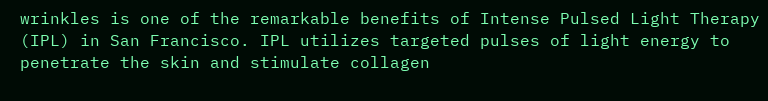wrinkles is one of the remarkable benefits of Intense Pulsed Light Therapy (IPL) in San Francisco. IPL utilizes targeted pulses of light energy to penetrate the skin and stimulate collagen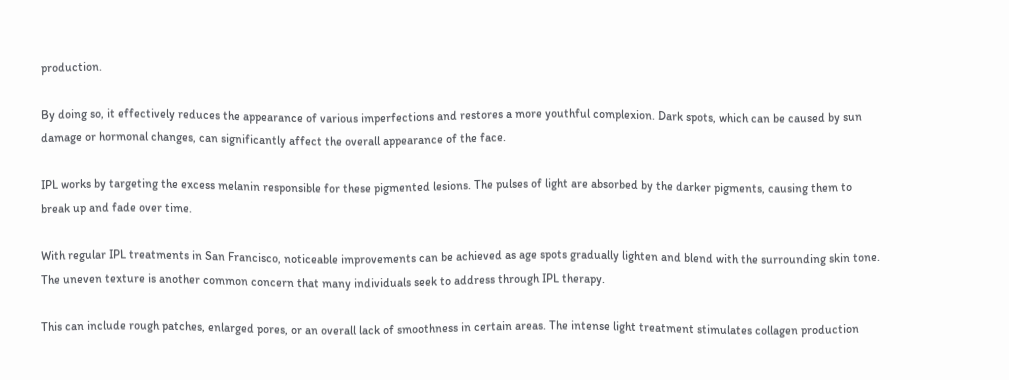production.

By doing so, it effectively reduces the appearance of various imperfections and restores a more youthful complexion. Dark spots, which can be caused by sun damage or hormonal changes, can significantly affect the overall appearance of the face.

IPL works by targeting the excess melanin responsible for these pigmented lesions. The pulses of light are absorbed by the darker pigments, causing them to break up and fade over time.

With regular IPL treatments in San Francisco, noticeable improvements can be achieved as age spots gradually lighten and blend with the surrounding skin tone. The uneven texture is another common concern that many individuals seek to address through IPL therapy.

This can include rough patches, enlarged pores, or an overall lack of smoothness in certain areas. The intense light treatment stimulates collagen production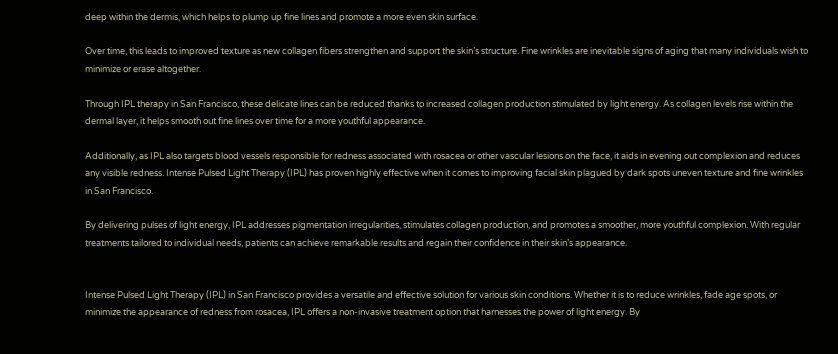deep within the dermis, which helps to plump up fine lines and promote a more even skin surface.

Over time, this leads to improved texture as new collagen fibers strengthen and support the skin’s structure. Fine wrinkles are inevitable signs of aging that many individuals wish to minimize or erase altogether.

Through IPL therapy in San Francisco, these delicate lines can be reduced thanks to increased collagen production stimulated by light energy. As collagen levels rise within the dermal layer, it helps smooth out fine lines over time for a more youthful appearance.

Additionally, as IPL also targets blood vessels responsible for redness associated with rosacea or other vascular lesions on the face, it aids in evening out complexion and reduces any visible redness. Intense Pulsed Light Therapy (IPL) has proven highly effective when it comes to improving facial skin plagued by dark spots uneven texture and fine wrinkles in San Francisco.

By delivering pulses of light energy, IPL addresses pigmentation irregularities, stimulates collagen production, and promotes a smoother, more youthful complexion. With regular treatments tailored to individual needs, patients can achieve remarkable results and regain their confidence in their skin’s appearance.


Intense Pulsed Light Therapy (IPL) in San Francisco provides a versatile and effective solution for various skin conditions. Whether it is to reduce wrinkles, fade age spots, or minimize the appearance of redness from rosacea, IPL offers a non-invasive treatment option that harnesses the power of light energy. By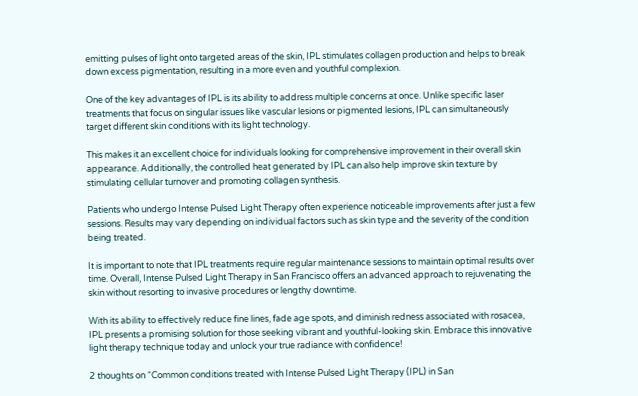emitting pulses of light onto targeted areas of the skin, IPL stimulates collagen production and helps to break down excess pigmentation, resulting in a more even and youthful complexion.

One of the key advantages of IPL is its ability to address multiple concerns at once. Unlike specific laser treatments that focus on singular issues like vascular lesions or pigmented lesions, IPL can simultaneously target different skin conditions with its light technology.

This makes it an excellent choice for individuals looking for comprehensive improvement in their overall skin appearance. Additionally, the controlled heat generated by IPL can also help improve skin texture by stimulating cellular turnover and promoting collagen synthesis.

Patients who undergo Intense Pulsed Light Therapy often experience noticeable improvements after just a few sessions. Results may vary depending on individual factors such as skin type and the severity of the condition being treated.

It is important to note that IPL treatments require regular maintenance sessions to maintain optimal results over time. Overall, Intense Pulsed Light Therapy in San Francisco offers an advanced approach to rejuvenating the skin without resorting to invasive procedures or lengthy downtime.

With its ability to effectively reduce fine lines, fade age spots, and diminish redness associated with rosacea, IPL presents a promising solution for those seeking vibrant and youthful-looking skin. Embrace this innovative light therapy technique today and unlock your true radiance with confidence!

2 thoughts on “Common conditions treated with Intense Pulsed Light Therapy (IPL) in San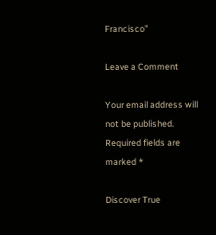Francisco”

Leave a Comment

Your email address will not be published. Required fields are marked *

Discover True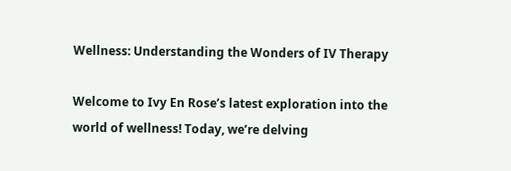Wellness: Understanding the Wonders of IV Therapy

Welcome to Ivy En Rose’s latest exploration into the world of wellness! Today, we’re delving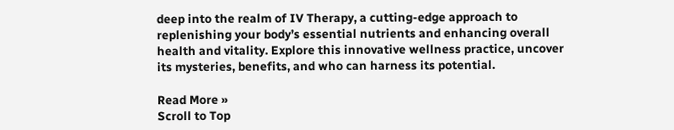deep into the realm of IV Therapy, a cutting-edge approach to replenishing your body’s essential nutrients and enhancing overall health and vitality. Explore this innovative wellness practice, uncover its mysteries, benefits, and who can harness its potential.

Read More »
Scroll to Top